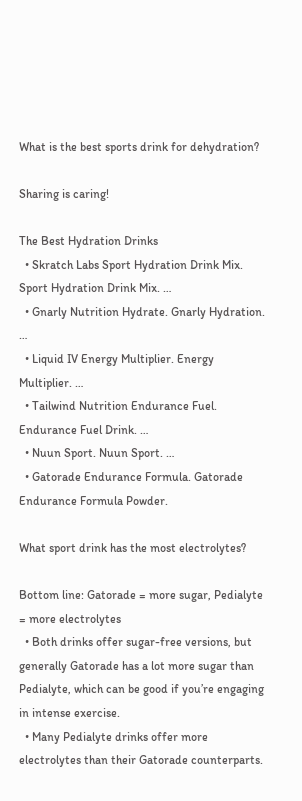What is the best sports drink for dehydration?

Sharing is caring!

The Best Hydration Drinks
  • Skratch Labs Sport Hydration Drink Mix. Sport Hydration Drink Mix. …
  • Gnarly Nutrition Hydrate. Gnarly Hydration. …
  • Liquid IV Energy Multiplier. Energy Multiplier. …
  • Tailwind Nutrition Endurance Fuel. Endurance Fuel Drink. …
  • Nuun Sport. Nuun Sport. …
  • Gatorade Endurance Formula. Gatorade Endurance Formula Powder.

What sport drink has the most electrolytes?

Bottom line: Gatorade = more sugar, Pedialyte = more electrolytes
  • Both drinks offer sugar-free versions, but generally Gatorade has a lot more sugar than Pedialyte, which can be good if you’re engaging in intense exercise.
  • Many Pedialyte drinks offer more electrolytes than their Gatorade counterparts.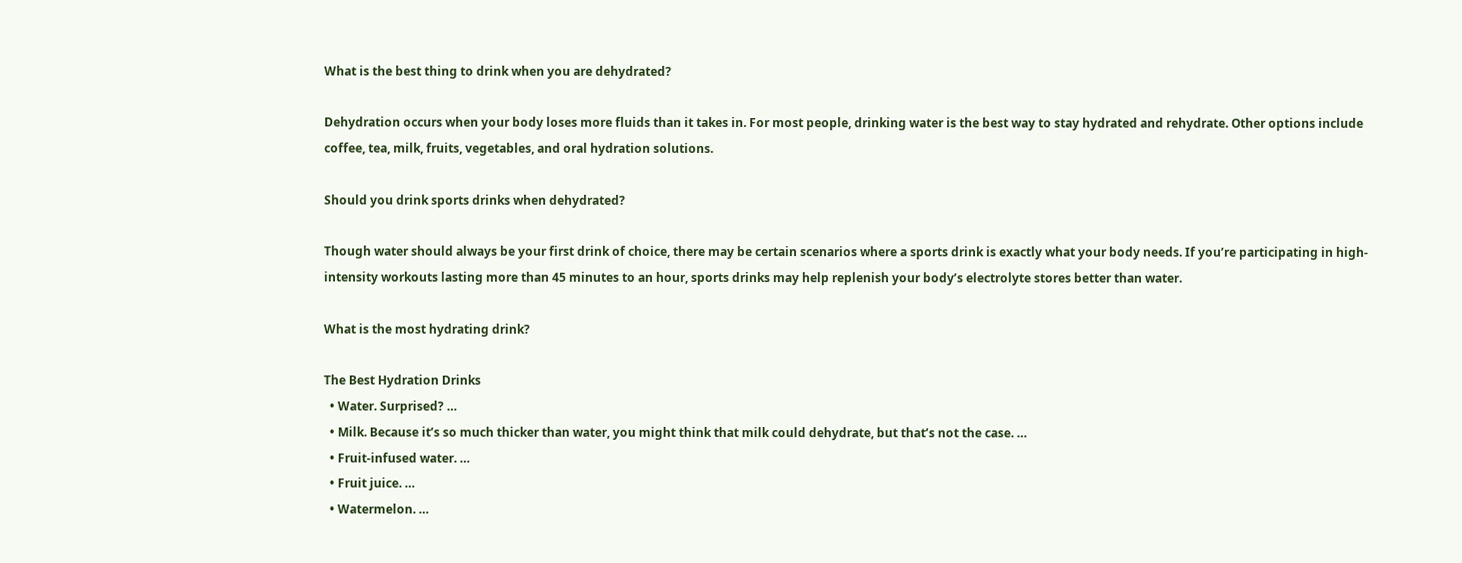What is the best thing to drink when you are dehydrated?

Dehydration occurs when your body loses more fluids than it takes in. For most people, drinking water is the best way to stay hydrated and rehydrate. Other options include coffee, tea, milk, fruits, vegetables, and oral hydration solutions.

Should you drink sports drinks when dehydrated?

Though water should always be your first drink of choice, there may be certain scenarios where a sports drink is exactly what your body needs. If you’re participating in high-intensity workouts lasting more than 45 minutes to an hour, sports drinks may help replenish your body’s electrolyte stores better than water.

What is the most hydrating drink?

The Best Hydration Drinks
  • Water. Surprised? …
  • Milk. Because it’s so much thicker than water, you might think that milk could dehydrate, but that’s not the case. …
  • Fruit-infused water. …
  • Fruit juice. …
  • Watermelon. …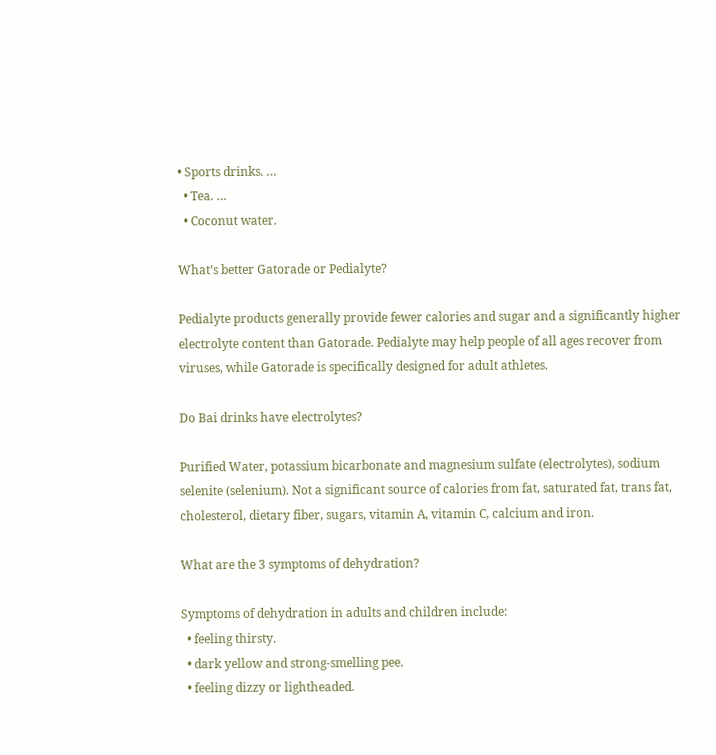• Sports drinks. …
  • Tea. …
  • Coconut water.

What’s better Gatorade or Pedialyte?

Pedialyte products generally provide fewer calories and sugar and a significantly higher electrolyte content than Gatorade. Pedialyte may help people of all ages recover from viruses, while Gatorade is specifically designed for adult athletes.

Do Bai drinks have electrolytes?

Purified Water, potassium bicarbonate and magnesium sulfate (electrolytes), sodium selenite (selenium). Not a significant source of calories from fat, saturated fat, trans fat, cholesterol, dietary fiber, sugars, vitamin A, vitamin C, calcium and iron.

What are the 3 symptoms of dehydration?

Symptoms of dehydration in adults and children include:
  • feeling thirsty.
  • dark yellow and strong-smelling pee.
  • feeling dizzy or lightheaded.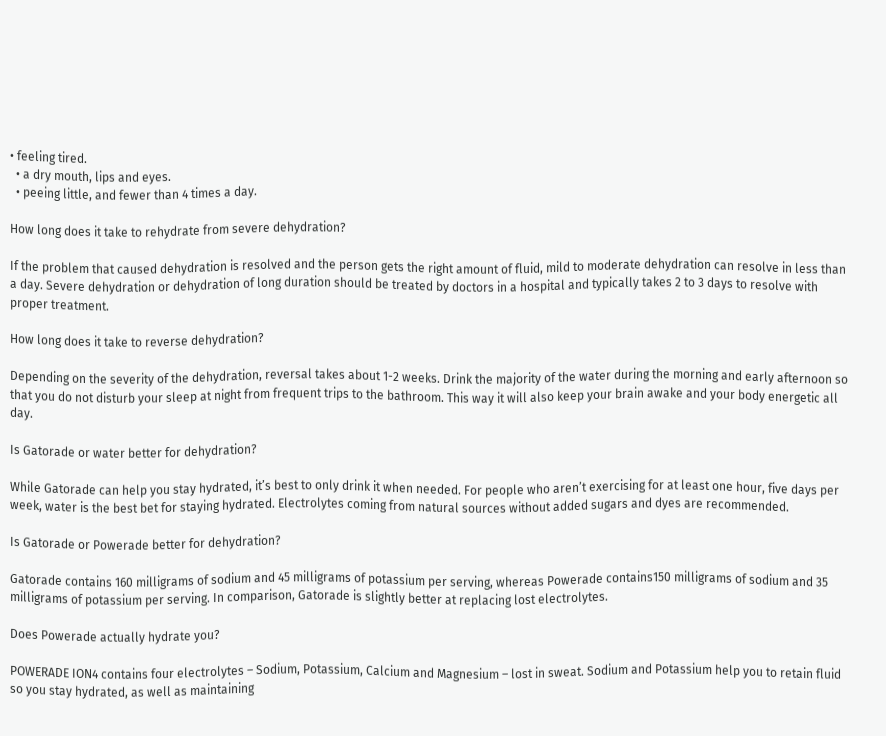• feeling tired.
  • a dry mouth, lips and eyes.
  • peeing little, and fewer than 4 times a day.

How long does it take to rehydrate from severe dehydration?

If the problem that caused dehydration is resolved and the person gets the right amount of fluid, mild to moderate dehydration can resolve in less than a day. Severe dehydration or dehydration of long duration should be treated by doctors in a hospital and typically takes 2 to 3 days to resolve with proper treatment.

How long does it take to reverse dehydration?

Depending on the severity of the dehydration, reversal takes about 1-2 weeks. Drink the majority of the water during the morning and early afternoon so that you do not disturb your sleep at night from frequent trips to the bathroom. This way it will also keep your brain awake and your body energetic all day.

Is Gatorade or water better for dehydration?

While Gatorade can help you stay hydrated, it’s best to only drink it when needed. For people who aren’t exercising for at least one hour, five days per week, water is the best bet for staying hydrated. Electrolytes coming from natural sources without added sugars and dyes are recommended.

Is Gatorade or Powerade better for dehydration?

Gatorade contains 160 milligrams of sodium and 45 milligrams of potassium per serving, whereas Powerade contains150 milligrams of sodium and 35 milligrams of potassium per serving. In comparison, Gatorade is slightly better at replacing lost electrolytes.

Does Powerade actually hydrate you?

POWERADE ION4 contains four electrolytes – Sodium, Potassium, Calcium and Magnesium – lost in sweat. Sodium and Potassium help you to retain fluid so you stay hydrated, as well as maintaining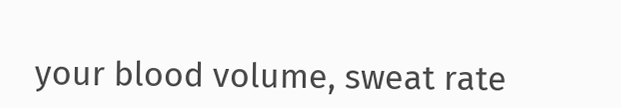your blood volume, sweat rate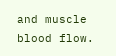and muscle blood flow.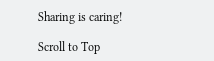Sharing is caring!

Scroll to Top